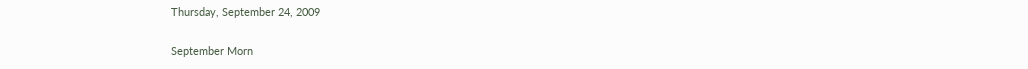Thursday, September 24, 2009

September Morn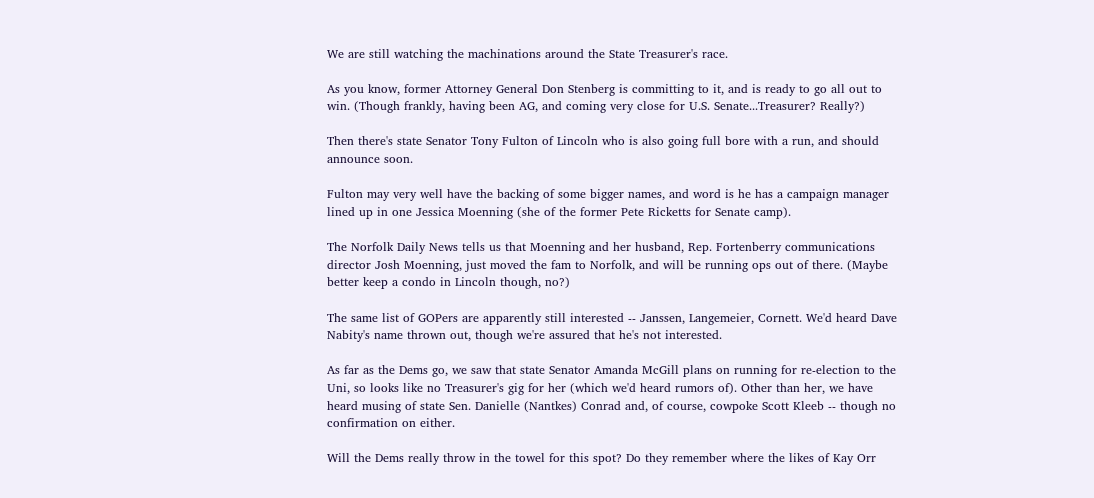We are still watching the machinations around the State Treasurer's race.

As you know, former Attorney General Don Stenberg is committing to it, and is ready to go all out to win. (Though frankly, having been AG, and coming very close for U.S. Senate...Treasurer? Really?)

Then there's state Senator Tony Fulton of Lincoln who is also going full bore with a run, and should announce soon.

Fulton may very well have the backing of some bigger names, and word is he has a campaign manager lined up in one Jessica Moenning (she of the former Pete Ricketts for Senate camp).

The Norfolk Daily News tells us that Moenning and her husband, Rep. Fortenberry communications director Josh Moenning, just moved the fam to Norfolk, and will be running ops out of there. (Maybe better keep a condo in Lincoln though, no?)

The same list of GOPers are apparently still interested -- Janssen, Langemeier, Cornett. We'd heard Dave Nabity's name thrown out, though we're assured that he's not interested.

As far as the Dems go, we saw that state Senator Amanda McGill plans on running for re-election to the Uni, so looks like no Treasurer's gig for her (which we'd heard rumors of). Other than her, we have heard musing of state Sen. Danielle (Nantkes) Conrad and, of course, cowpoke Scott Kleeb -- though no confirmation on either.

Will the Dems really throw in the towel for this spot? Do they remember where the likes of Kay Orr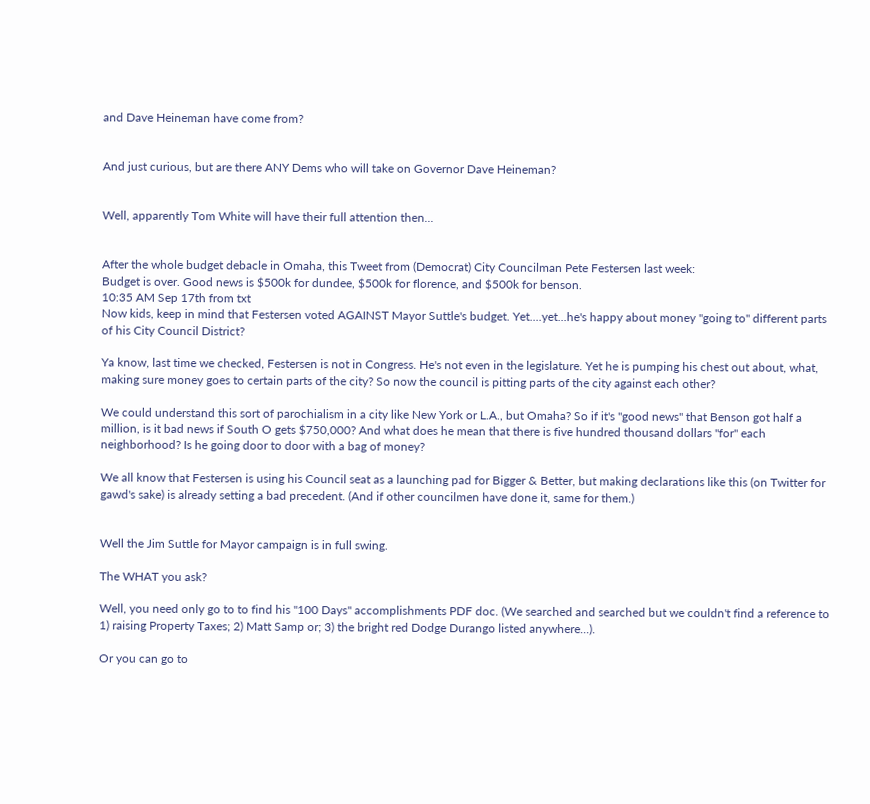and Dave Heineman have come from?


And just curious, but are there ANY Dems who will take on Governor Dave Heineman?


Well, apparently Tom White will have their full attention then...


After the whole budget debacle in Omaha, this Tweet from (Democrat) City Councilman Pete Festersen last week:
Budget is over. Good news is $500k for dundee, $500k for florence, and $500k for benson.
10:35 AM Sep 17th from txt
Now kids, keep in mind that Festersen voted AGAINST Mayor Suttle's budget. Yet....yet...he's happy about money "going to" different parts of his City Council District?

Ya know, last time we checked, Festersen is not in Congress. He's not even in the legislature. Yet he is pumping his chest out about, what, making sure money goes to certain parts of the city? So now the council is pitting parts of the city against each other?

We could understand this sort of parochialism in a city like New York or L.A., but Omaha? So if it's "good news" that Benson got half a million, is it bad news if South O gets $750,000? And what does he mean that there is five hundred thousand dollars "for" each neighborhood? Is he going door to door with a bag of money?

We all know that Festersen is using his Council seat as a launching pad for Bigger & Better, but making declarations like this (on Twitter for gawd's sake) is already setting a bad precedent. (And if other councilmen have done it, same for them.)


Well the Jim Suttle for Mayor campaign is in full swing.

The WHAT you ask?

Well, you need only go to to find his "100 Days" accomplishments PDF doc. (We searched and searched but we couldn't find a reference to 1) raising Property Taxes; 2) Matt Samp or; 3) the bright red Dodge Durango listed anywhere...).

Or you can go to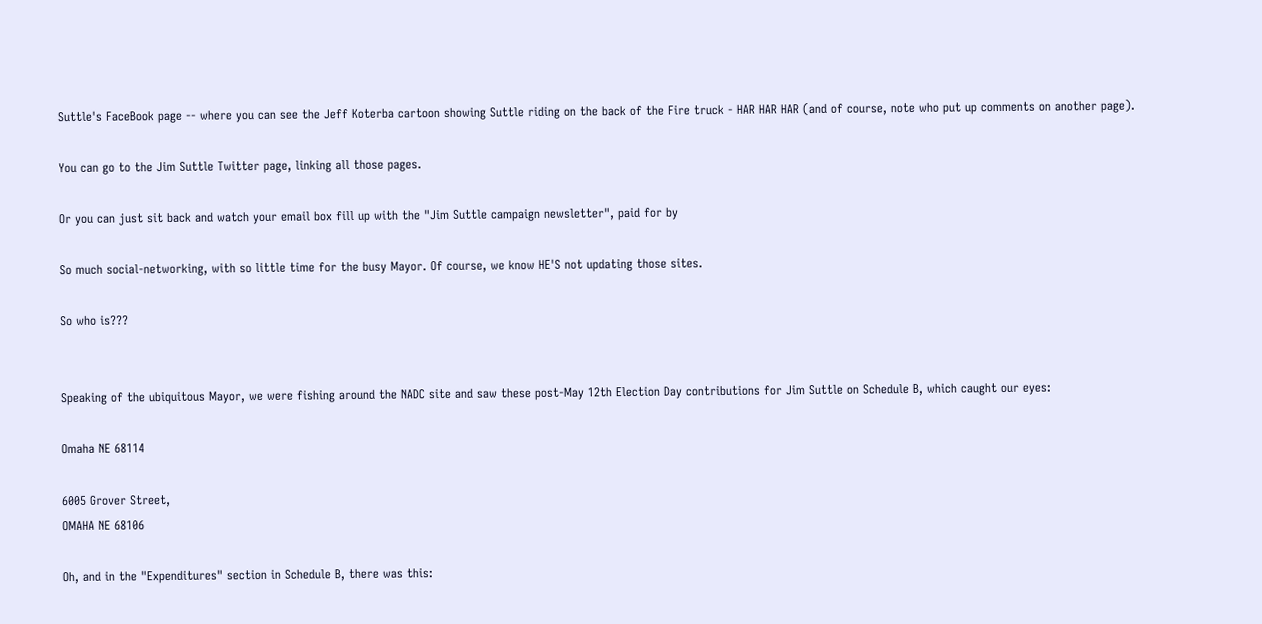Suttle's FaceBook page -- where you can see the Jeff Koterba cartoon showing Suttle riding on the back of the Fire truck - HAR HAR HAR (and of course, note who put up comments on another page).

You can go to the Jim Suttle Twitter page, linking all those pages.

Or you can just sit back and watch your email box fill up with the "Jim Suttle campaign newsletter", paid for by

So much social-networking, with so little time for the busy Mayor. Of course, we know HE'S not updating those sites.

So who is???


Speaking of the ubiquitous Mayor, we were fishing around the NADC site and saw these post-May 12th Election Day contributions for Jim Suttle on Schedule B, which caught our eyes:

Omaha NE 68114

6005 Grover Street,
OMAHA NE 68106

Oh, and in the "Expenditures" section in Schedule B, there was this: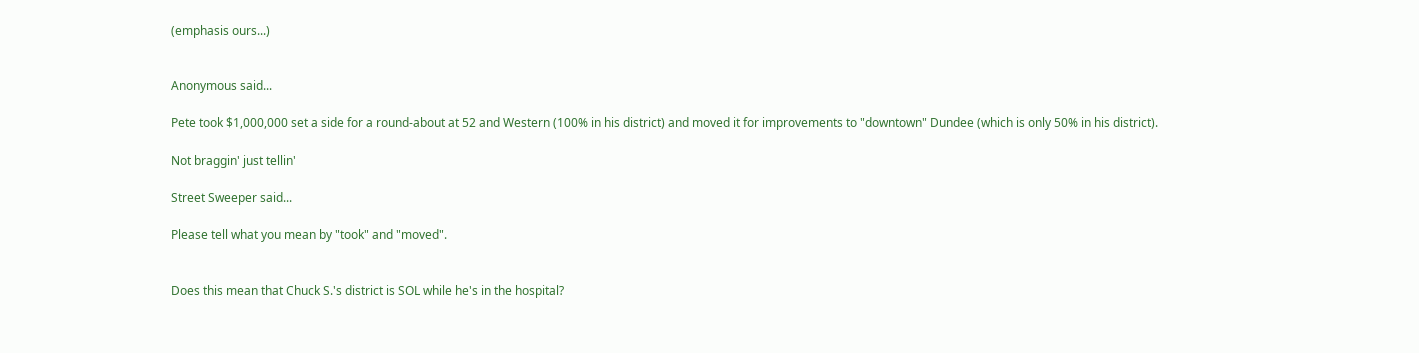(emphasis ours...)


Anonymous said...

Pete took $1,000,000 set a side for a round-about at 52 and Western (100% in his district) and moved it for improvements to "downtown" Dundee (which is only 50% in his district).

Not braggin' just tellin'

Street Sweeper said...

Please tell what you mean by "took" and "moved".


Does this mean that Chuck S.'s district is SOL while he's in the hospital?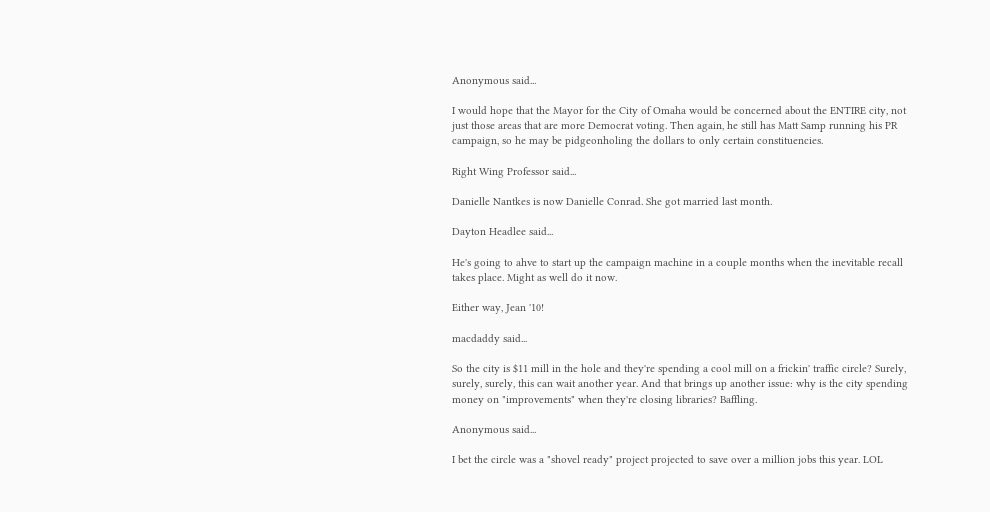Anonymous said...

I would hope that the Mayor for the City of Omaha would be concerned about the ENTIRE city, not just those areas that are more Democrat voting. Then again, he still has Matt Samp running his PR campaign, so he may be pidgeonholing the dollars to only certain constituencies.

Right Wing Professor said...

Danielle Nantkes is now Danielle Conrad. She got married last month.

Dayton Headlee said...

He's going to ahve to start up the campaign machine in a couple months when the inevitable recall takes place. Might as well do it now.

Either way, Jean '10!

macdaddy said...

So the city is $11 mill in the hole and they're spending a cool mill on a frickin' traffic circle? Surely, surely, surely, this can wait another year. And that brings up another issue: why is the city spending money on "improvements" when they're closing libraries? Baffling.

Anonymous said...

I bet the circle was a "shovel ready" project projected to save over a million jobs this year. LOL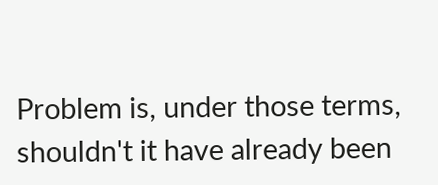Problem is, under those terms, shouldn't it have already been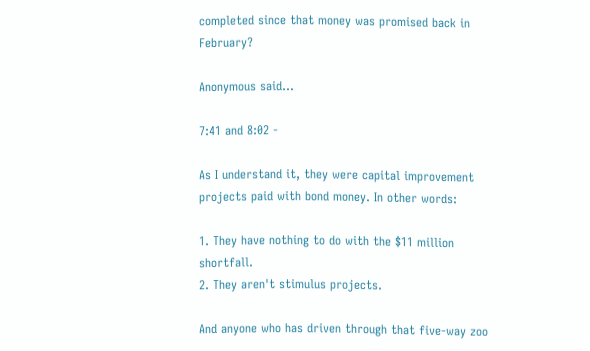completed since that money was promised back in February?

Anonymous said...

7:41 and 8:02 -

As I understand it, they were capital improvement projects paid with bond money. In other words:

1. They have nothing to do with the $11 million shortfall.
2. They aren't stimulus projects.

And anyone who has driven through that five-way zoo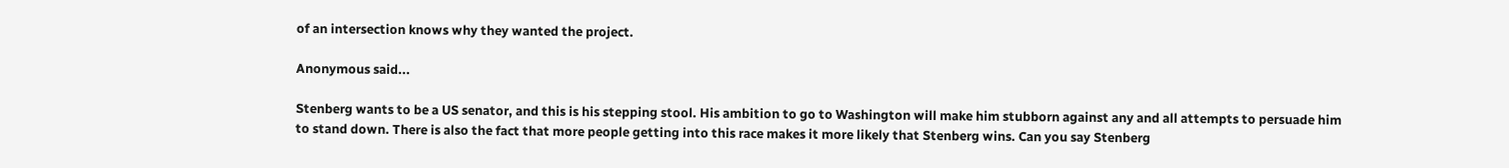of an intersection knows why they wanted the project.

Anonymous said...

Stenberg wants to be a US senator, and this is his stepping stool. His ambition to go to Washington will make him stubborn against any and all attempts to persuade him to stand down. There is also the fact that more people getting into this race makes it more likely that Stenberg wins. Can you say Stenberg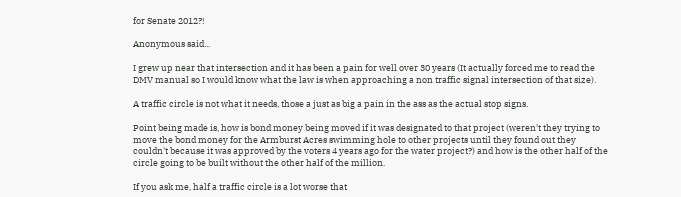for Senate 2012?!

Anonymous said...

I grew up near that intersection and it has been a pain for well over 30 years (It actually forced me to read the DMV manual so I would know what the law is when approaching a non traffic signal intersection of that size).

A traffic circle is not what it needs, those a just as big a pain in the ass as the actual stop signs.

Point being made is, how is bond money being moved if it was designated to that project (weren't they trying to move the bond money for the Armburst Acres swimming hole to other projects until they found out they couldn't because it was approved by the voters 4 years ago for the water project?) and how is the other half of the circle going to be built without the other half of the million.

If you ask me, half a traffic circle is a lot worse that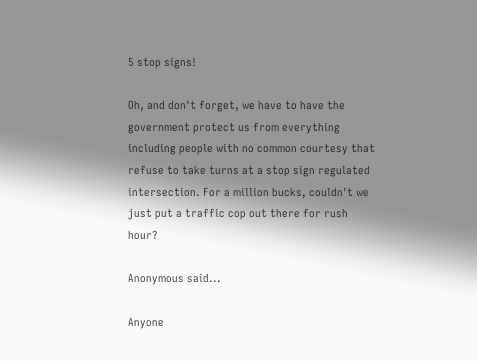5 stop signs!

Oh, and don't forget, we have to have the government protect us from everything including people with no common courtesy that refuse to take turns at a stop sign regulated intersection. For a million bucks, couldn't we just put a traffic cop out there for rush hour?

Anonymous said...

Anyone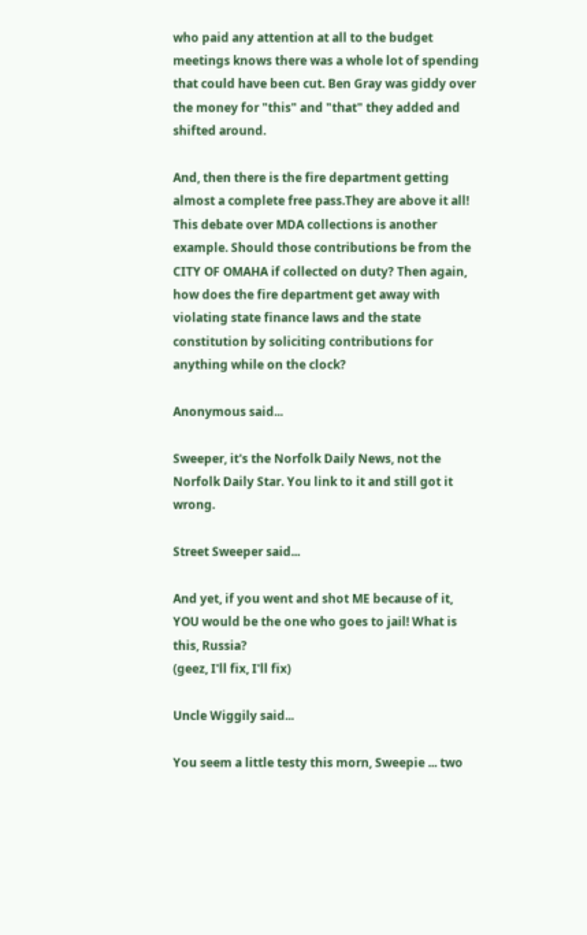who paid any attention at all to the budget meetings knows there was a whole lot of spending that could have been cut. Ben Gray was giddy over the money for "this" and "that" they added and shifted around.

And, then there is the fire department getting almost a complete free pass.They are above it all! This debate over MDA collections is another example. Should those contributions be from the CITY OF OMAHA if collected on duty? Then again, how does the fire department get away with violating state finance laws and the state constitution by soliciting contributions for anything while on the clock?

Anonymous said...

Sweeper, it's the Norfolk Daily News, not the Norfolk Daily Star. You link to it and still got it wrong.

Street Sweeper said...

And yet, if you went and shot ME because of it, YOU would be the one who goes to jail! What is this, Russia?
(geez, I'll fix, I'll fix)

Uncle Wiggily said...

You seem a little testy this morn, Sweepie ... two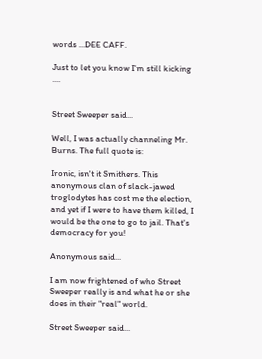words ...DEE CAFF.

Just to let you know I'm still kicking ....


Street Sweeper said...

Well, I was actually channeling Mr. Burns. The full quote is:

Ironic, isn't it Smithers. This anonymous clan of slack-jawed troglodytes has cost me the election, and yet if I were to have them killed, I would be the one to go to jail. That's democracy for you!

Anonymous said...

I am now frightened of who Street Sweeper really is and what he or she does in their "real" world.

Street Sweeper said...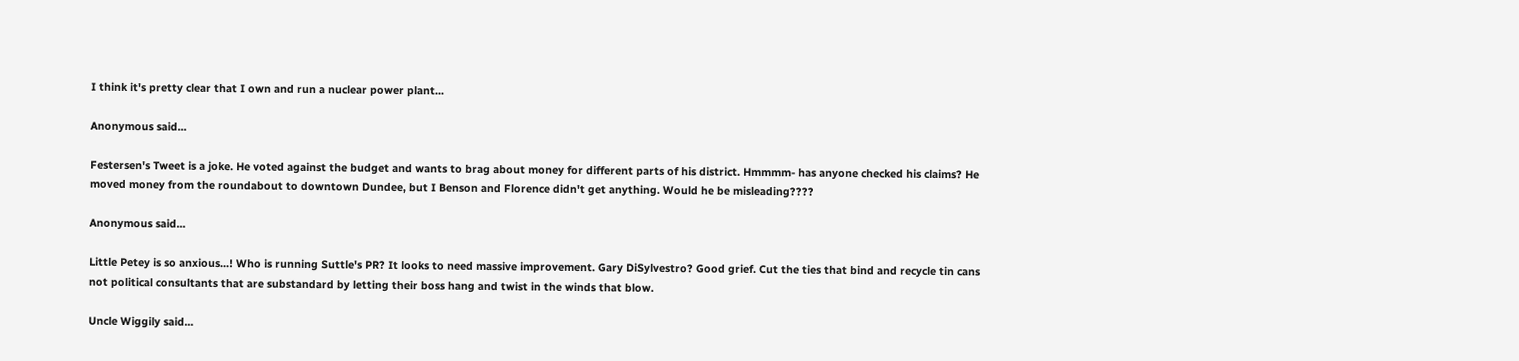I think it's pretty clear that I own and run a nuclear power plant...

Anonymous said...

Festersen's Tweet is a joke. He voted against the budget and wants to brag about money for different parts of his district. Hmmmm- has anyone checked his claims? He moved money from the roundabout to downtown Dundee, but I Benson and Florence didn't get anything. Would he be misleading????

Anonymous said...

Little Petey is so anxious...! Who is running Suttle's PR? It looks to need massive improvement. Gary DiSylvestro? Good grief. Cut the ties that bind and recycle tin cans not political consultants that are substandard by letting their boss hang and twist in the winds that blow.

Uncle Wiggily said...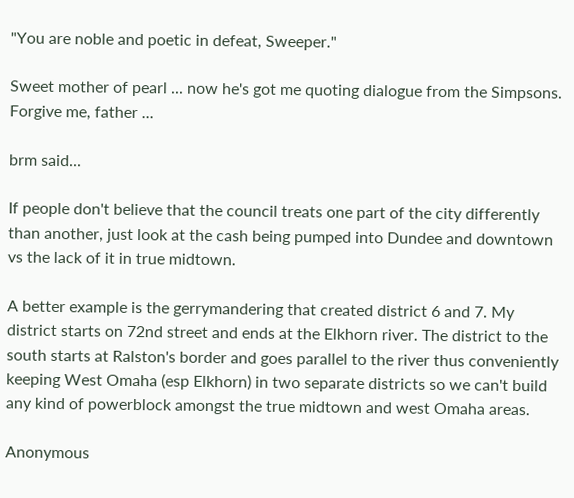"You are noble and poetic in defeat, Sweeper."

Sweet mother of pearl ... now he's got me quoting dialogue from the Simpsons. Forgive me, father ...

brm said...

If people don't believe that the council treats one part of the city differently than another, just look at the cash being pumped into Dundee and downtown vs the lack of it in true midtown.

A better example is the gerrymandering that created district 6 and 7. My district starts on 72nd street and ends at the Elkhorn river. The district to the south starts at Ralston's border and goes parallel to the river thus conveniently keeping West Omaha (esp Elkhorn) in two separate districts so we can't build any kind of powerblock amongst the true midtown and west Omaha areas.

Anonymous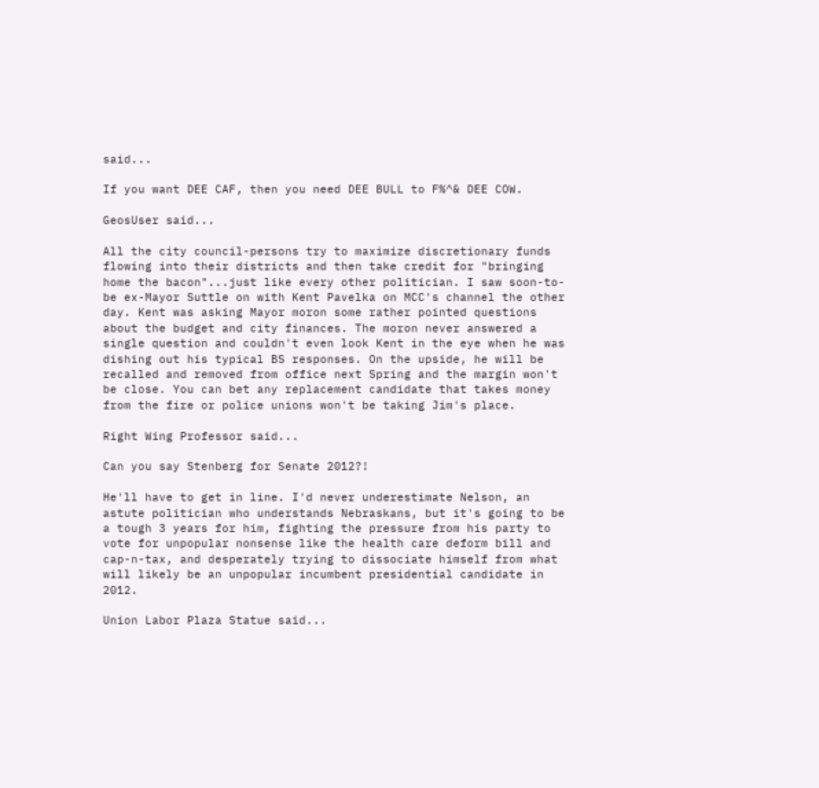said...

If you want DEE CAF, then you need DEE BULL to F%^& DEE COW.

GeosUser said...

All the city council-persons try to maximize discretionary funds flowing into their districts and then take credit for "bringing home the bacon"...just like every other politician. I saw soon-to-be ex-Mayor Suttle on with Kent Pavelka on MCC's channel the other day. Kent was asking Mayor moron some rather pointed questions about the budget and city finances. The moron never answered a single question and couldn't even look Kent in the eye when he was dishing out his typical BS responses. On the upside, he will be recalled and removed from office next Spring and the margin won't be close. You can bet any replacement candidate that takes money from the fire or police unions won't be taking Jim's place.

Right Wing Professor said...

Can you say Stenberg for Senate 2012?!

He'll have to get in line. I'd never underestimate Nelson, an astute politician who understands Nebraskans, but it's going to be a tough 3 years for him, fighting the pressure from his party to vote for unpopular nonsense like the health care deform bill and cap-n-tax, and desperately trying to dissociate himself from what will likely be an unpopular incumbent presidential candidate in 2012.

Union Labor Plaza Statue said...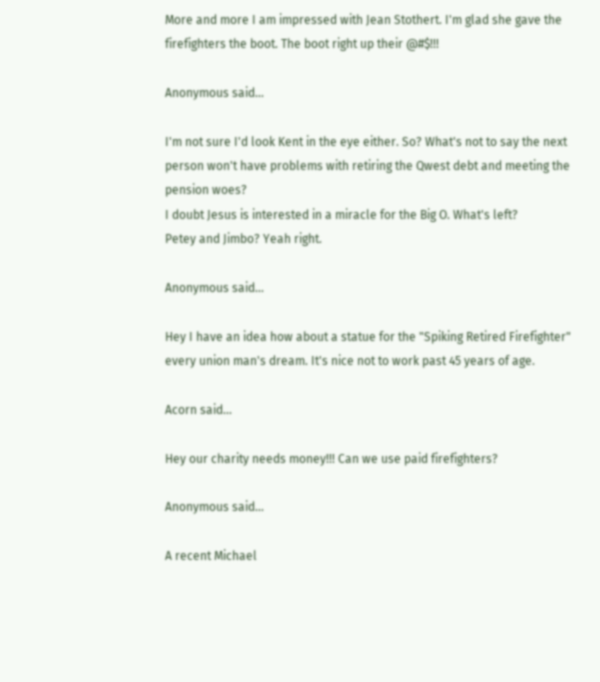More and more I am impressed with Jean Stothert. I'm glad she gave the firefighters the boot. The boot right up their @#$!!!

Anonymous said...

I'm not sure I'd look Kent in the eye either. So? What's not to say the next person won't have problems with retiring the Qwest debt and meeting the pension woes?
I doubt Jesus is interested in a miracle for the Big O. What's left?
Petey and Jimbo? Yeah right.

Anonymous said...

Hey I have an idea how about a statue for the "Spiking Retired Firefighter" every union man's dream. It's nice not to work past 45 years of age.

Acorn said...

Hey our charity needs money!!! Can we use paid firefighters?

Anonymous said...

A recent Michael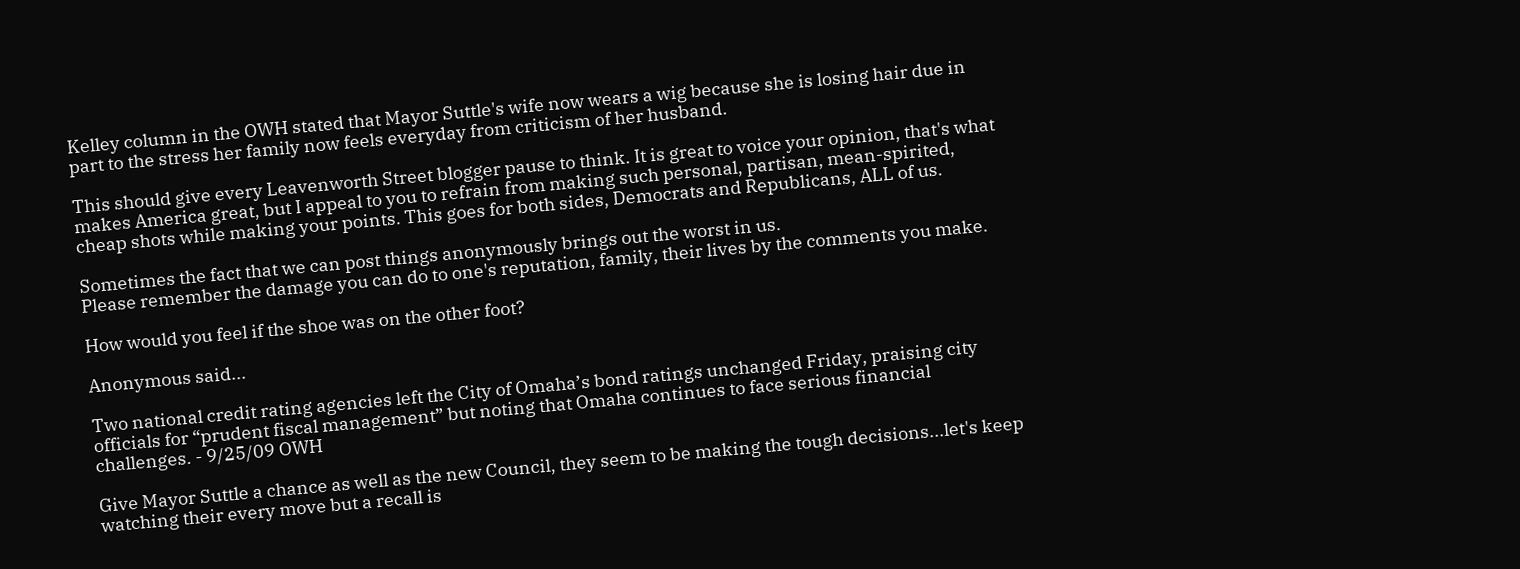Kelley column in the OWH stated that Mayor Suttle's wife now wears a wig because she is losing hair due in part to the stress her family now feels everyday from criticism of her husband.

This should give every Leavenworth Street blogger pause to think. It is great to voice your opinion, that's what makes America great, but I appeal to you to refrain from making such personal, partisan, mean-spirited, cheap shots while making your points. This goes for both sides, Democrats and Republicans, ALL of us.

Sometimes the fact that we can post things anonymously brings out the worst in us.
Please remember the damage you can do to one's reputation, family, their lives by the comments you make.

How would you feel if the shoe was on the other foot?

Anonymous said...

Two national credit rating agencies left the City of Omaha’s bond ratings unchanged Friday, praising city officials for “prudent fiscal management” but noting that Omaha continues to face serious financial challenges. - 9/25/09 OWH

Give Mayor Suttle a chance as well as the new Council, they seem to be making the tough decisions...let's keep watching their every move but a recall is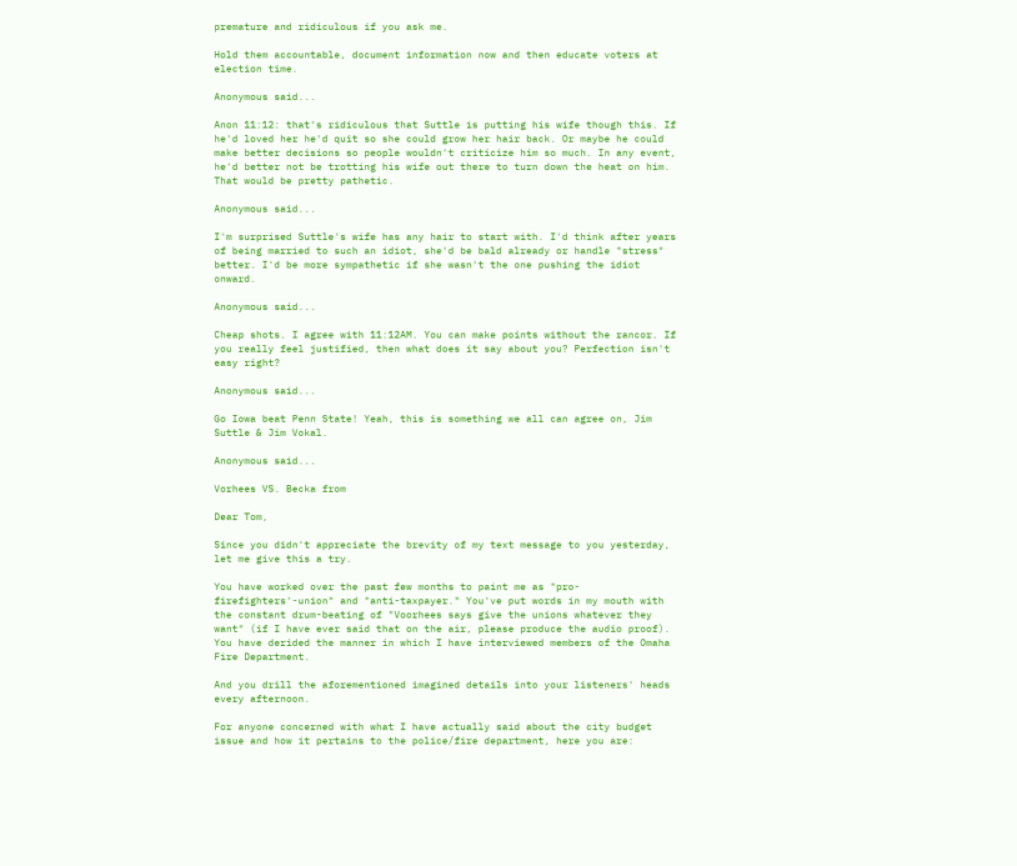premature and ridiculous if you ask me.

Hold them accountable, document information now and then educate voters at election time.

Anonymous said...

Anon 11:12: that's ridiculous that Suttle is putting his wife though this. If he'd loved her he'd quit so she could grow her hair back. Or maybe he could make better decisions so people wouldn't criticize him so much. In any event, he'd better not be trotting his wife out there to turn down the heat on him. That would be pretty pathetic.

Anonymous said...

I'm surprised Suttle's wife has any hair to start with. I'd think after years of being married to such an idiot, she'd be bald already or handle "stress" better. I'd be more sympathetic if she wasn't the one pushing the idiot onward.

Anonymous said...

Cheap shots. I agree with 11:12AM. You can make points without the rancor. If you really feel justified, then what does it say about you? Perfection isn't easy right?

Anonymous said...

Go Iowa beat Penn State! Yeah, this is something we all can agree on, Jim Suttle & Jim Vokal.

Anonymous said...

Vorhees VS. Becka from

Dear Tom,

Since you didn't appreciate the brevity of my text message to you yesterday, let me give this a try.

You have worked over the past few months to paint me as "pro-firefighters'-union" and "anti-taxpayer." You've put words in my mouth with the constant drum-beating of "Voorhees says give the unions whatever they want" (if I have ever said that on the air, please produce the audio proof). You have derided the manner in which I have interviewed members of the Omaha Fire Department.

And you drill the aforementioned imagined details into your listeners' heads every afternoon.

For anyone concerned with what I have actually said about the city budget issue and how it pertains to the police/fire department, here you are: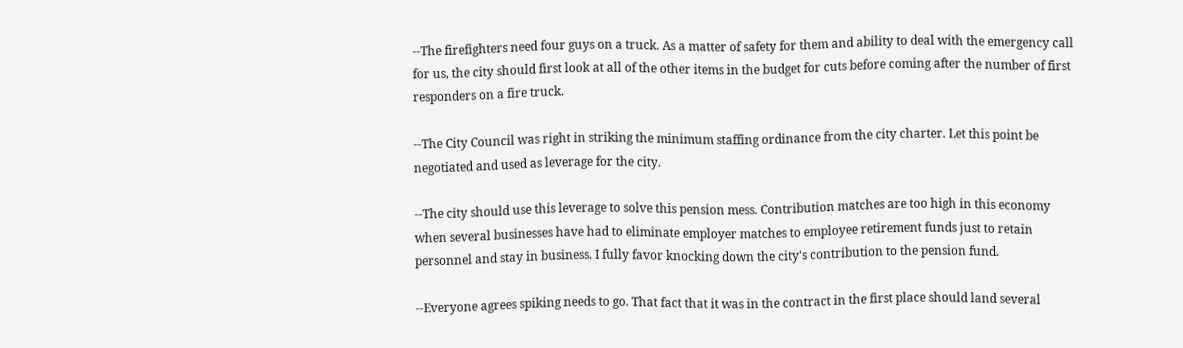--The firefighters need four guys on a truck. As a matter of safety for them and ability to deal with the emergency call for us, the city should first look at all of the other items in the budget for cuts before coming after the number of first responders on a fire truck.

--The City Council was right in striking the minimum staffing ordinance from the city charter. Let this point be negotiated and used as leverage for the city.

--The city should use this leverage to solve this pension mess. Contribution matches are too high in this economy when several businesses have had to eliminate employer matches to employee retirement funds just to retain personnel and stay in business. I fully favor knocking down the city's contribution to the pension fund.

--Everyone agrees spiking needs to go. That fact that it was in the contract in the first place should land several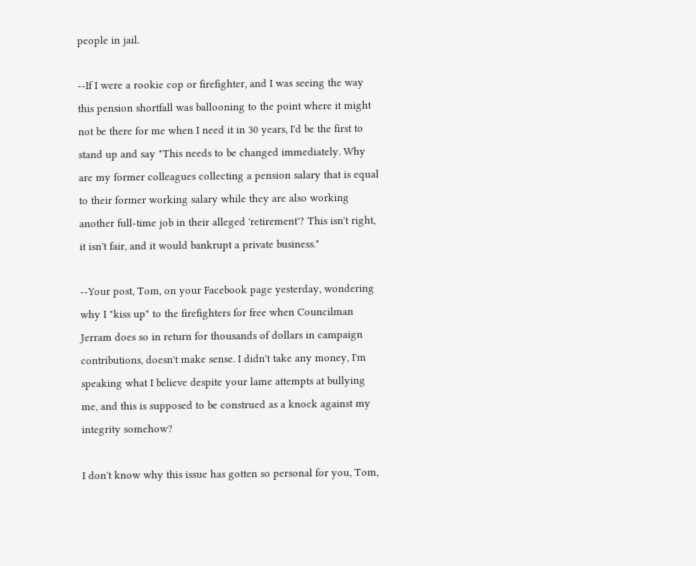people in jail.

--If I were a rookie cop or firefighter, and I was seeing the way this pension shortfall was ballooning to the point where it might not be there for me when I need it in 30 years, I'd be the first to stand up and say "This needs to be changed immediately. Why are my former colleagues collecting a pension salary that is equal to their former working salary while they are also working another full-time job in their alleged 'retirement'? This isn't right, it isn't fair, and it would bankrupt a private business."

--Your post, Tom, on your Facebook page yesterday, wondering why I "kiss up" to the firefighters for free when Councilman Jerram does so in return for thousands of dollars in campaign contributions, doesn't make sense. I didn't take any money, I'm speaking what I believe despite your lame attempts at bullying me, and this is supposed to be construed as a knock against my integrity somehow?

I don't know why this issue has gotten so personal for you, Tom,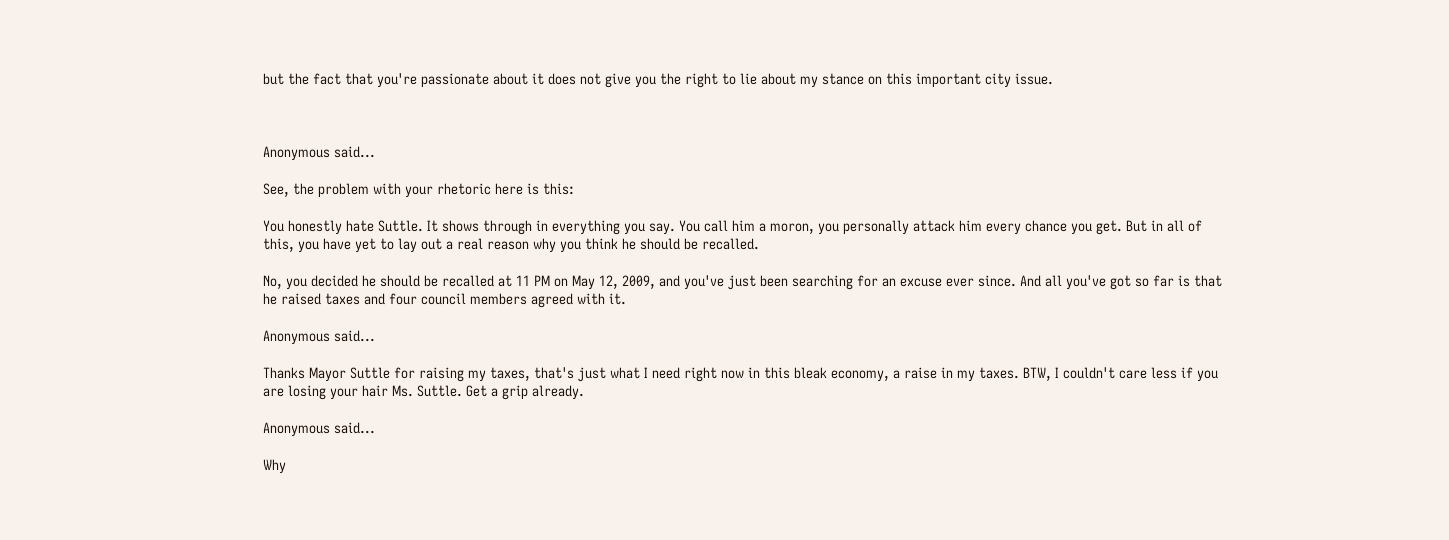but the fact that you're passionate about it does not give you the right to lie about my stance on this important city issue.



Anonymous said...

See, the problem with your rhetoric here is this:

You honestly hate Suttle. It shows through in everything you say. You call him a moron, you personally attack him every chance you get. But in all of this, you have yet to lay out a real reason why you think he should be recalled.

No, you decided he should be recalled at 11 PM on May 12, 2009, and you've just been searching for an excuse ever since. And all you've got so far is that he raised taxes and four council members agreed with it.

Anonymous said...

Thanks Mayor Suttle for raising my taxes, that's just what I need right now in this bleak economy, a raise in my taxes. BTW, I couldn't care less if you are losing your hair Ms. Suttle. Get a grip already.

Anonymous said...

Why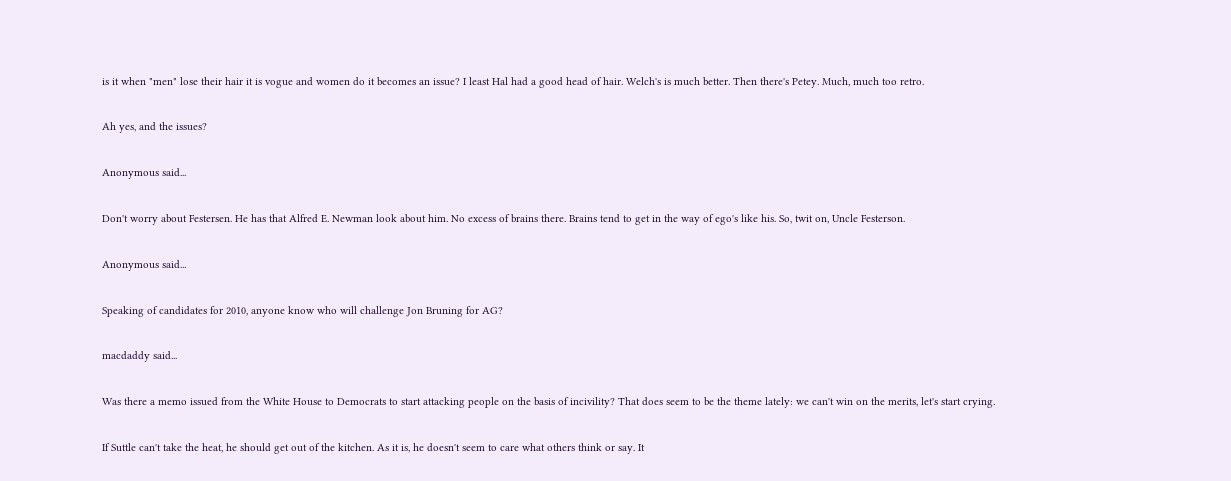is it when "men" lose their hair it is vogue and women do it becomes an issue? I least Hal had a good head of hair. Welch's is much better. Then there's Petey. Much, much too retro.

Ah yes, and the issues?

Anonymous said...

Don't worry about Festersen. He has that Alfred E. Newman look about him. No excess of brains there. Brains tend to get in the way of ego's like his. So, twit on, Uncle Festerson.

Anonymous said...

Speaking of candidates for 2010, anyone know who will challenge Jon Bruning for AG?

macdaddy said...

Was there a memo issued from the White House to Democrats to start attacking people on the basis of incivility? That does seem to be the theme lately: we can't win on the merits, let's start crying.

If Suttle can't take the heat, he should get out of the kitchen. As it is, he doesn't seem to care what others think or say. It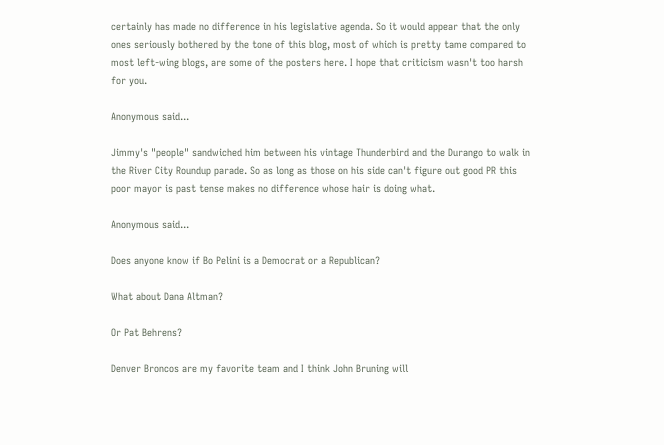certainly has made no difference in his legislative agenda. So it would appear that the only ones seriously bothered by the tone of this blog, most of which is pretty tame compared to most left-wing blogs, are some of the posters here. I hope that criticism wasn't too harsh for you.

Anonymous said...

Jimmy's "people" sandwiched him between his vintage Thunderbird and the Durango to walk in the River City Roundup parade. So as long as those on his side can't figure out good PR this poor mayor is past tense makes no difference whose hair is doing what.

Anonymous said...

Does anyone know if Bo Pelini is a Democrat or a Republican?

What about Dana Altman?

Or Pat Behrens?

Denver Broncos are my favorite team and I think John Bruning will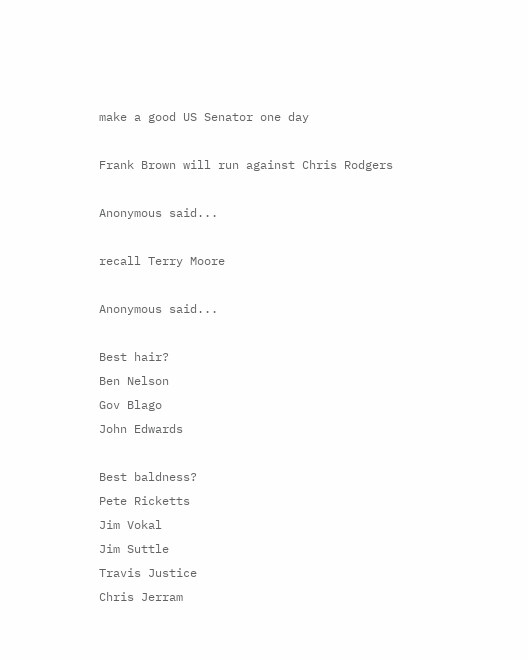make a good US Senator one day

Frank Brown will run against Chris Rodgers

Anonymous said...

recall Terry Moore

Anonymous said...

Best hair?
Ben Nelson
Gov Blago
John Edwards

Best baldness?
Pete Ricketts
Jim Vokal
Jim Suttle
Travis Justice
Chris Jerram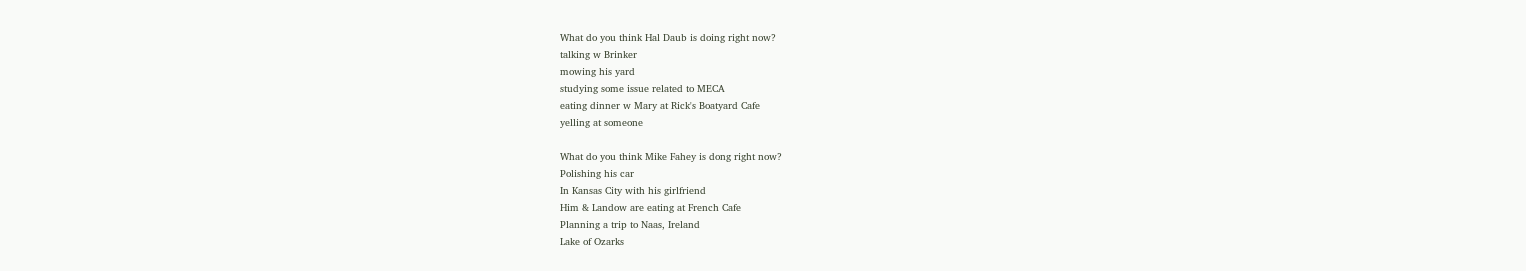What do you think Hal Daub is doing right now?
talking w Brinker
mowing his yard
studying some issue related to MECA
eating dinner w Mary at Rick's Boatyard Cafe
yelling at someone

What do you think Mike Fahey is dong right now?
Polishing his car
In Kansas City with his girlfriend
Him & Landow are eating at French Cafe
Planning a trip to Naas, Ireland
Lake of Ozarks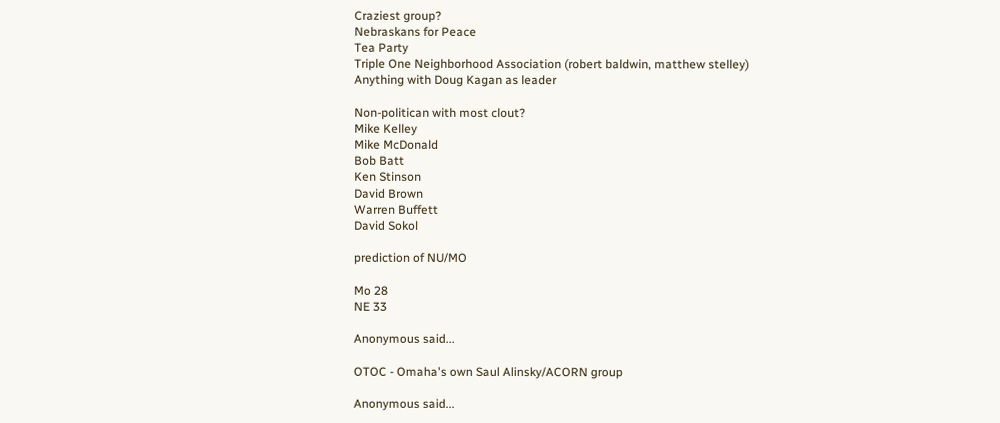Craziest group?
Nebraskans for Peace
Tea Party
Triple One Neighborhood Association (robert baldwin, matthew stelley)
Anything with Doug Kagan as leader

Non-politican with most clout?
Mike Kelley
Mike McDonald
Bob Batt
Ken Stinson
David Brown
Warren Buffett
David Sokol

prediction of NU/MO

Mo 28
NE 33

Anonymous said...

OTOC - Omaha's own Saul Alinsky/ACORN group

Anonymous said...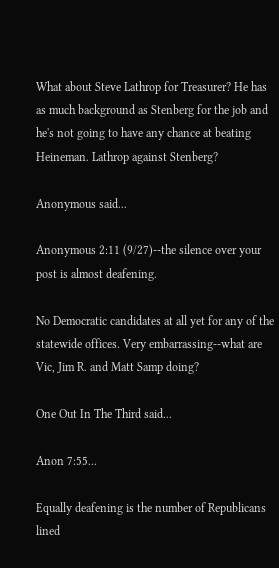What about Steve Lathrop for Treasurer? He has as much background as Stenberg for the job and he's not going to have any chance at beating Heineman. Lathrop against Stenberg?

Anonymous said...

Anonymous 2:11 (9/27)--the silence over your post is almost deafening.

No Democratic candidates at all yet for any of the statewide offices. Very embarrassing--what are Vic, Jim R. and Matt Samp doing?

One Out In The Third said...

Anon 7:55...

Equally deafening is the number of Republicans lined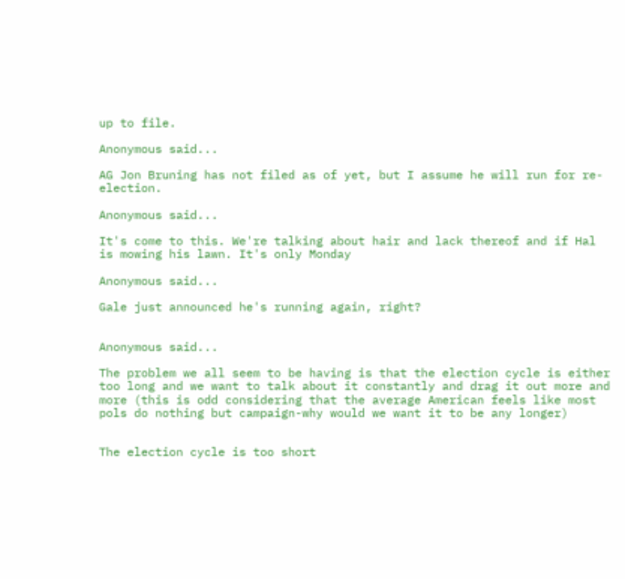up to file.

Anonymous said...

AG Jon Bruning has not filed as of yet, but I assume he will run for re-election.

Anonymous said...

It's come to this. We're talking about hair and lack thereof and if Hal is mowing his lawn. It's only Monday

Anonymous said...

Gale just announced he's running again, right?


Anonymous said...

The problem we all seem to be having is that the election cycle is either too long and we want to talk about it constantly and drag it out more and more (this is odd considering that the average American feels like most pols do nothing but campaign-why would we want it to be any longer)


The election cycle is too short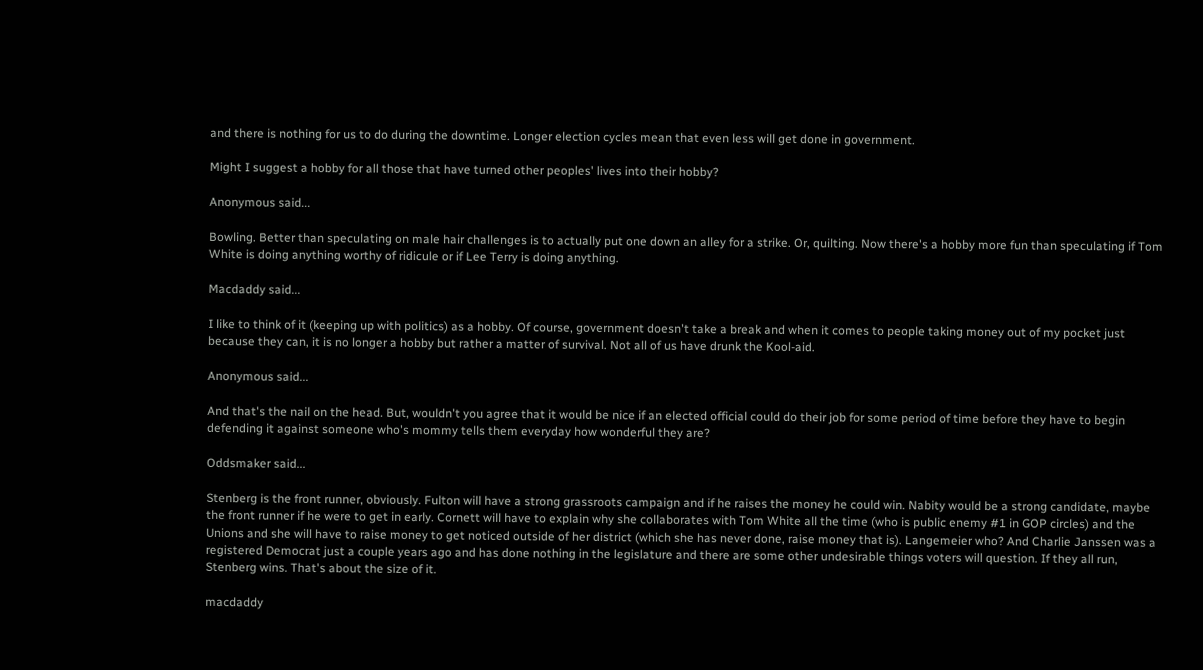and there is nothing for us to do during the downtime. Longer election cycles mean that even less will get done in government.

Might I suggest a hobby for all those that have turned other peoples' lives into their hobby?

Anonymous said...

Bowling. Better than speculating on male hair challenges is to actually put one down an alley for a strike. Or, quilting. Now there's a hobby more fun than speculating if Tom White is doing anything worthy of ridicule or if Lee Terry is doing anything.

Macdaddy said...

I like to think of it (keeping up with politics) as a hobby. Of course, government doesn't take a break and when it comes to people taking money out of my pocket just because they can, it is no longer a hobby but rather a matter of survival. Not all of us have drunk the Kool-aid.

Anonymous said...

And that's the nail on the head. But, wouldn't you agree that it would be nice if an elected official could do their job for some period of time before they have to begin defending it against someone who's mommy tells them everyday how wonderful they are?

Oddsmaker said...

Stenberg is the front runner, obviously. Fulton will have a strong grassroots campaign and if he raises the money he could win. Nabity would be a strong candidate, maybe the front runner if he were to get in early. Cornett will have to explain why she collaborates with Tom White all the time (who is public enemy #1 in GOP circles) and the Unions and she will have to raise money to get noticed outside of her district (which she has never done, raise money that is). Langemeier who? And Charlie Janssen was a registered Democrat just a couple years ago and has done nothing in the legislature and there are some other undesirable things voters will question. If they all run, Stenberg wins. That's about the size of it.

macdaddy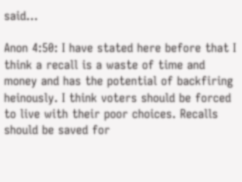said...

Anon 4:50: I have stated here before that I think a recall is a waste of time and money and has the potential of backfiring heinously. I think voters should be forced to live with their poor choices. Recalls should be saved for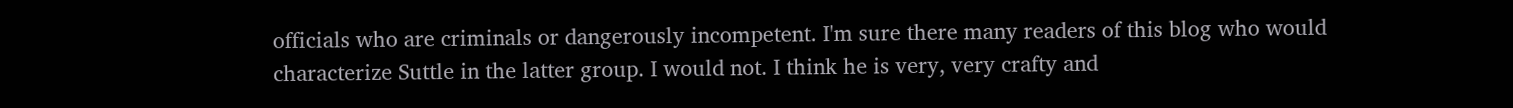officials who are criminals or dangerously incompetent. I'm sure there many readers of this blog who would characterize Suttle in the latter group. I would not. I think he is very, very crafty and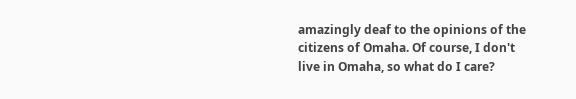amazingly deaf to the opinions of the citizens of Omaha. Of course, I don't live in Omaha, so what do I care?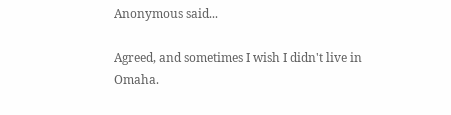Anonymous said...

Agreed, and sometimes I wish I didn't live in Omaha.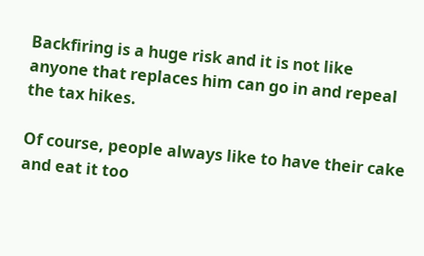Backfiring is a huge risk and it is not like anyone that replaces him can go in and repeal the tax hikes.

Of course, people always like to have their cake and eat it too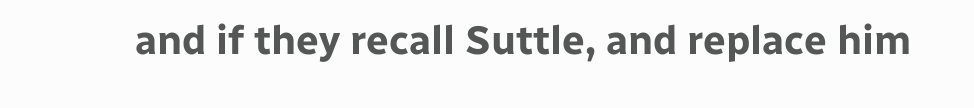and if they recall Suttle, and replace him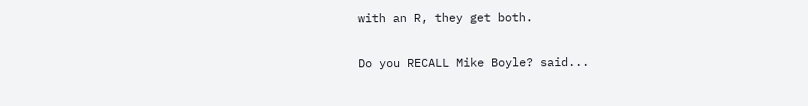with an R, they get both.

Do you RECALL Mike Boyle? said...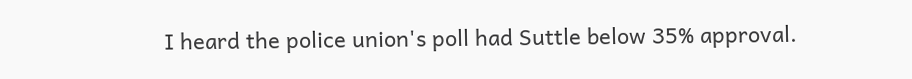I heard the police union's poll had Suttle below 35% approval.